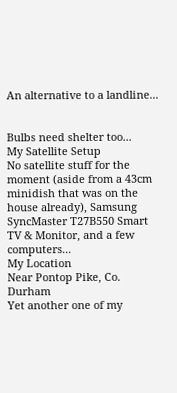An alternative to a landline...


Bulbs need shelter too...
My Satellite Setup
No satellite stuff for the moment (aside from a 43cm minidish that was on the house already), Samsung SyncMaster T27B550 Smart TV & Monitor, and a few computers...
My Location
Near Pontop Pike, Co. Durham
Yet another one of my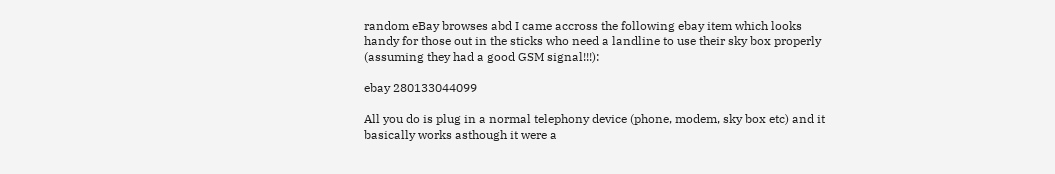random eBay browses abd I came accross the following ebay item which looks handy for those out in the sticks who need a landline to use their sky box properly (assuming they had a good GSM signal!!!):

ebay 280133044099

All you do is plug in a normal telephony device (phone, modem, sky box etc) and it basically works asthough it were a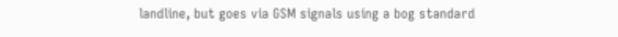landline, but goes via GSM signals using a bog standard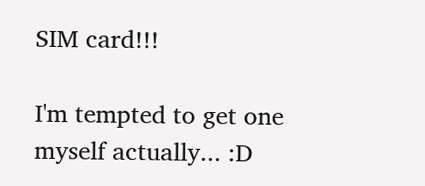SIM card!!!

I'm tempted to get one myself actually... :D